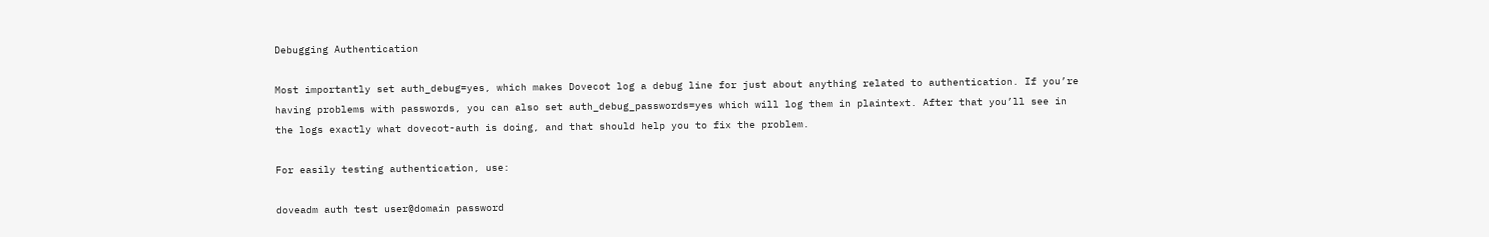Debugging Authentication

Most importantly set auth_debug=yes, which makes Dovecot log a debug line for just about anything related to authentication. If you’re having problems with passwords, you can also set auth_debug_passwords=yes which will log them in plaintext. After that you’ll see in the logs exactly what dovecot-auth is doing, and that should help you to fix the problem.

For easily testing authentication, use:

doveadm auth test user@domain password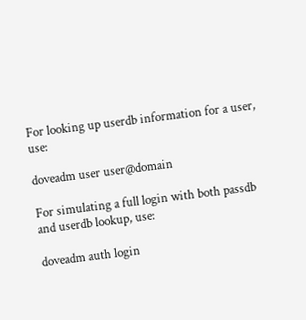For looking up userdb information for a user, use:

doveadm user user@domain

For simulating a full login with both passdb and userdb lookup, use:

doveadm auth login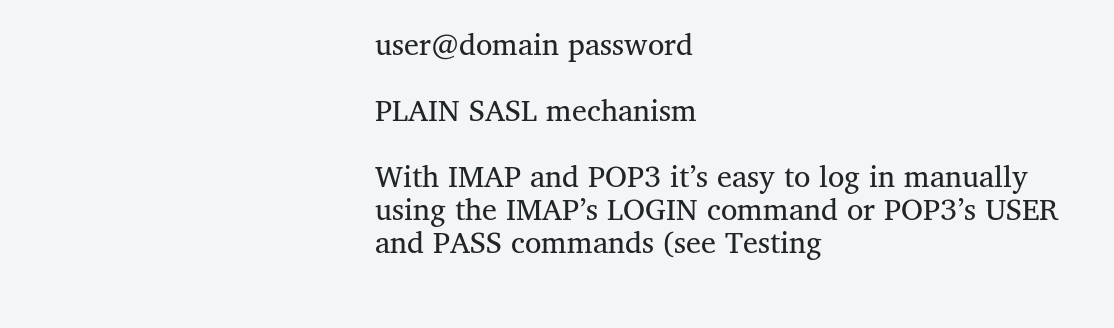user@domain password

PLAIN SASL mechanism

With IMAP and POP3 it’s easy to log in manually using the IMAP’s LOGIN command or POP3’s USER and PASS commands (see Testing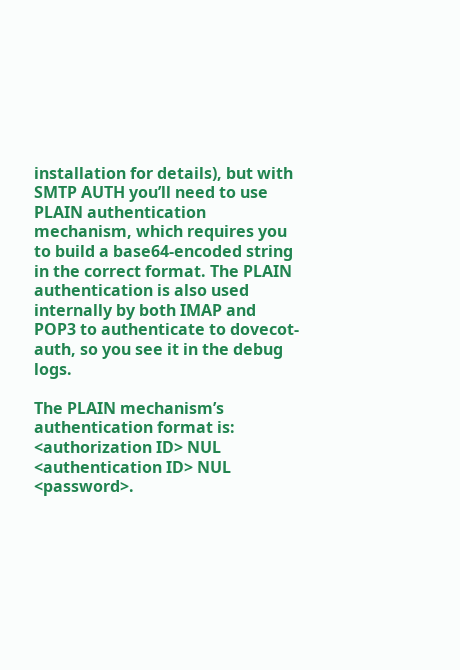installation for details), but with SMTP AUTH you’ll need to use PLAIN authentication mechanism, which requires you to build a base64-encoded string in the correct format. The PLAIN authentication is also used internally by both IMAP and POP3 to authenticate to dovecot-auth, so you see it in the debug logs.

The PLAIN mechanism’s authentication format is: <authorization ID> NUL <authentication ID> NUL <password>.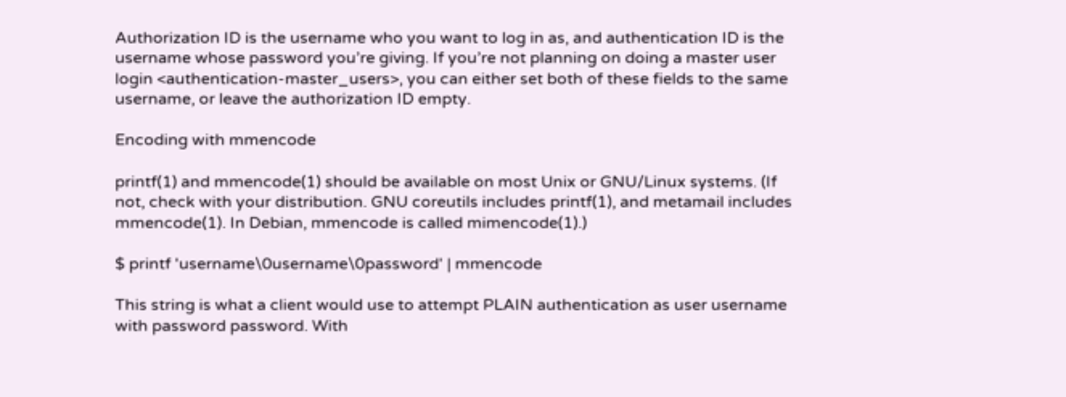Authorization ID is the username who you want to log in as, and authentication ID is the username whose password you’re giving. If you’re not planning on doing a master user login <authentication-master_users>, you can either set both of these fields to the same username, or leave the authorization ID empty.

Encoding with mmencode

printf(1) and mmencode(1) should be available on most Unix or GNU/Linux systems. (If not, check with your distribution. GNU coreutils includes printf(1), and metamail includes mmencode(1). In Debian, mmencode is called mimencode(1).)

$ printf 'username\0username\0password' | mmencode

This string is what a client would use to attempt PLAIN authentication as user username with password password. With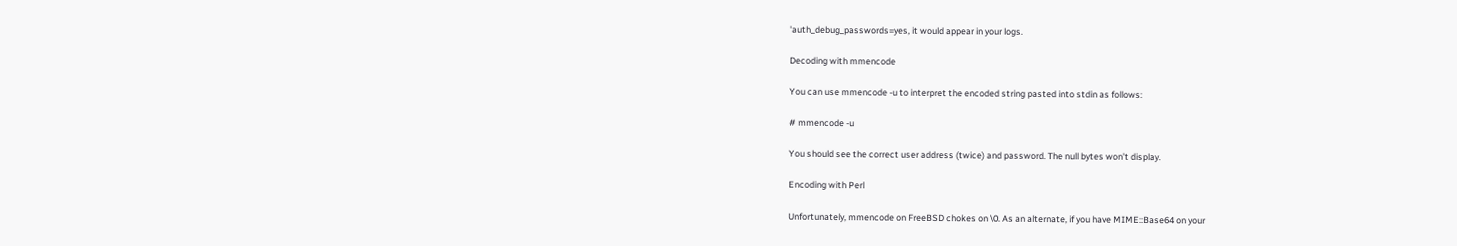'auth_debug_passwords=yes, it would appear in your logs.

Decoding with mmencode

You can use mmencode -u to interpret the encoded string pasted into stdin as follows:

# mmencode -u

You should see the correct user address (twice) and password. The null bytes won’t display.

Encoding with Perl

Unfortunately, mmencode on FreeBSD chokes on \0. As an alternate, if you have MIME::Base64 on your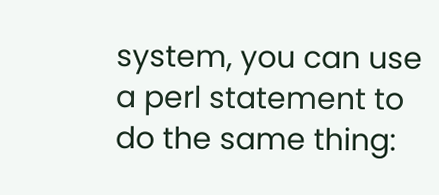system, you can use a perl statement to do the same thing: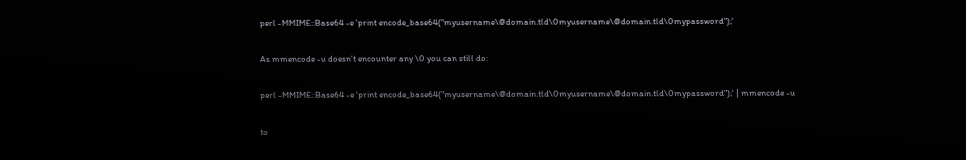perl -MMIME::Base64 -e 'print encode_base64("myusername\@domain.tld\0myusername\@domain.tld\0mypassword");'

As mmencode -u doesn’t encounter any \0 you can still do:

perl -MMIME::Base64 -e 'print encode_base64("myusername\@domain.tld\0myusername\@domain.tld\0mypassword");' | mmencode -u

to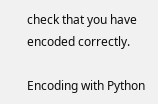check that you have encoded correctly.

Encoding with Python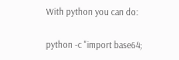With python you can do:

python -c "import base64;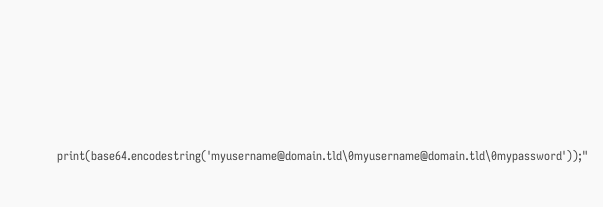print(base64.encodestring('myusername@domain.tld\0myusername@domain.tld\0mypassword'));"